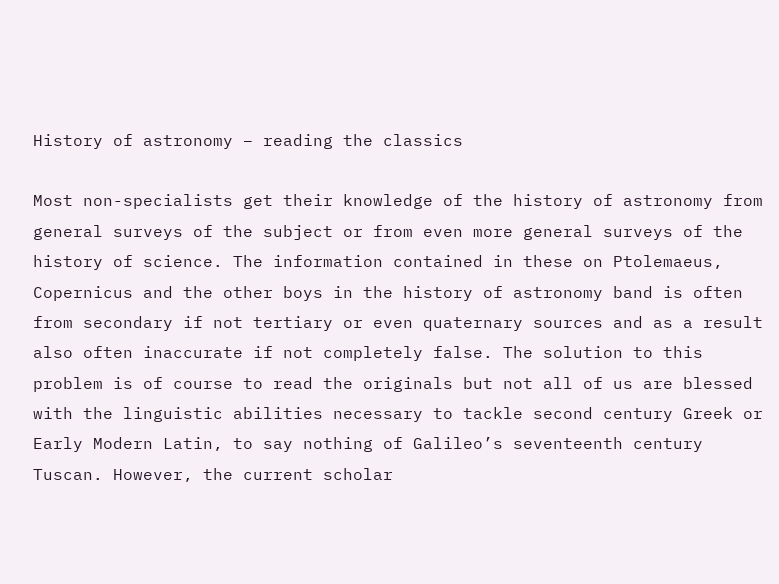History of astronomy – reading the classics

Most non-specialists get their knowledge of the history of astronomy from general surveys of the subject or from even more general surveys of the history of science. The information contained in these on Ptolemaeus, Copernicus and the other boys in the history of astronomy band is often from secondary if not tertiary or even quaternary sources and as a result also often inaccurate if not completely false. The solution to this problem is of course to read the originals but not all of us are blessed with the linguistic abilities necessary to tackle second century Greek or Early Modern Latin, to say nothing of Galileo’s seventeenth century Tuscan. However, the current scholar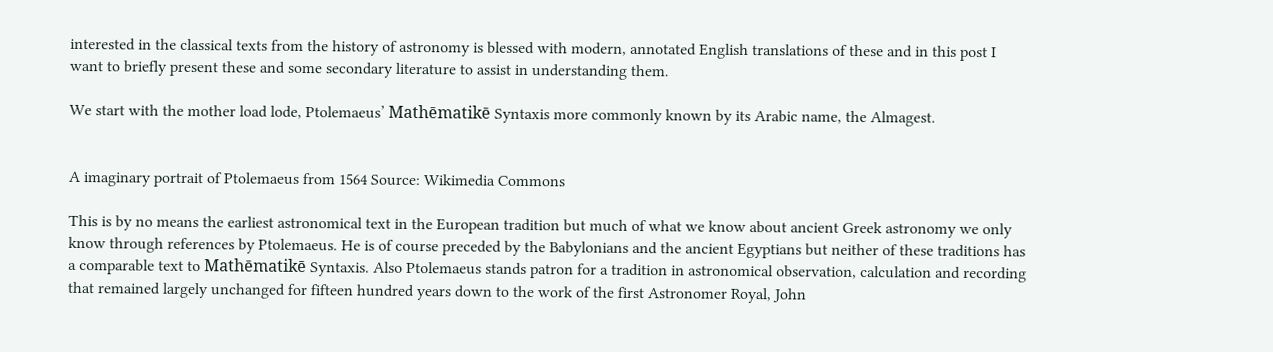interested in the classical texts from the history of astronomy is blessed with modern, annotated English translations of these and in this post I want to briefly present these and some secondary literature to assist in understanding them.

We start with the mother load lode, Ptolemaeus’ Mathēmatikē Syntaxis more commonly known by its Arabic name, the Almagest.


A imaginary portrait of Ptolemaeus from 1564 Source: Wikimedia Commons

This is by no means the earliest astronomical text in the European tradition but much of what we know about ancient Greek astronomy we only know through references by Ptolemaeus. He is of course preceded by the Babylonians and the ancient Egyptians but neither of these traditions has a comparable text to Mathēmatikē Syntaxis. Also Ptolemaeus stands patron for a tradition in astronomical observation, calculation and recording that remained largely unchanged for fifteen hundred years down to the work of the first Astronomer Royal, John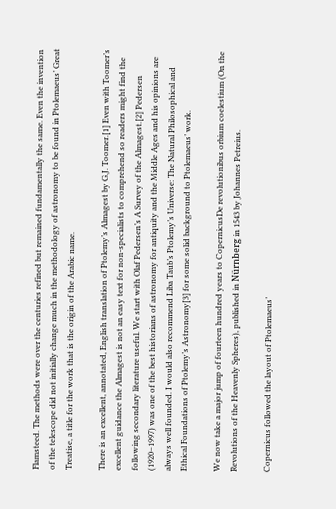Flamsteed. The methods were over the centuries refined but remained fundamentally the same. Even the invention of the telescope did not initially change much in the methodology of astronomy to be found in Ptolemaeus’ Great Treatise, a title for the work that is the origin of the Arabic name.

There is an excellent, annotated, English translation of Ptolemy’s Almagest by G.J. Toomer.[1] Even with Toomer’s excellent guidance the Almagest is not an easy text for non-specialists to comprehend so readers might find the following secondary literature useful. We start with Olaf Pedersen’s A Survey of the Almagest.[2] Pedersen (1920–1997) was one of the best historians of astronomy for antiquity and the Middle Ages and his opinions are always well founded. I would also recommend Liba Taub’s Ptolemy’s Universe: The Natural Philosophical and Ethical Foundations of Ptolemy’s Astronomy[3] for some solid background to Ptolemaeus’ work.

We now take a major jump of fourteen hundred years to CopernicusDe revolutionibus orbium coelestium (On the Revolutions of the Heavenly Spheres), published in Nürnberg in 1543 by Johannes Petreius.

Copernicus followed the layout of Ptolemaeus’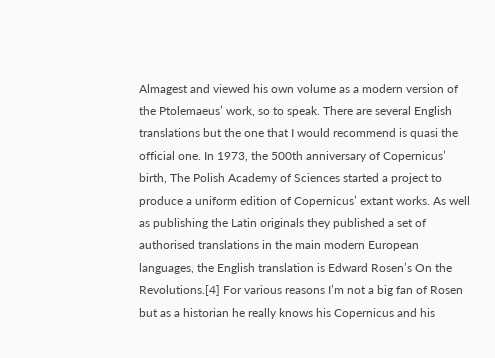Almagest and viewed his own volume as a modern version of the Ptolemaeus’ work, so to speak. There are several English translations but the one that I would recommend is quasi the official one. In 1973, the 500th anniversary of Copernicus’ birth, The Polish Academy of Sciences started a project to produce a uniform edition of Copernicus’ extant works. As well as publishing the Latin originals they published a set of authorised translations in the main modern European languages, the English translation is Edward Rosen’s On the Revolutions.[4] For various reasons I’m not a big fan of Rosen but as a historian he really knows his Copernicus and his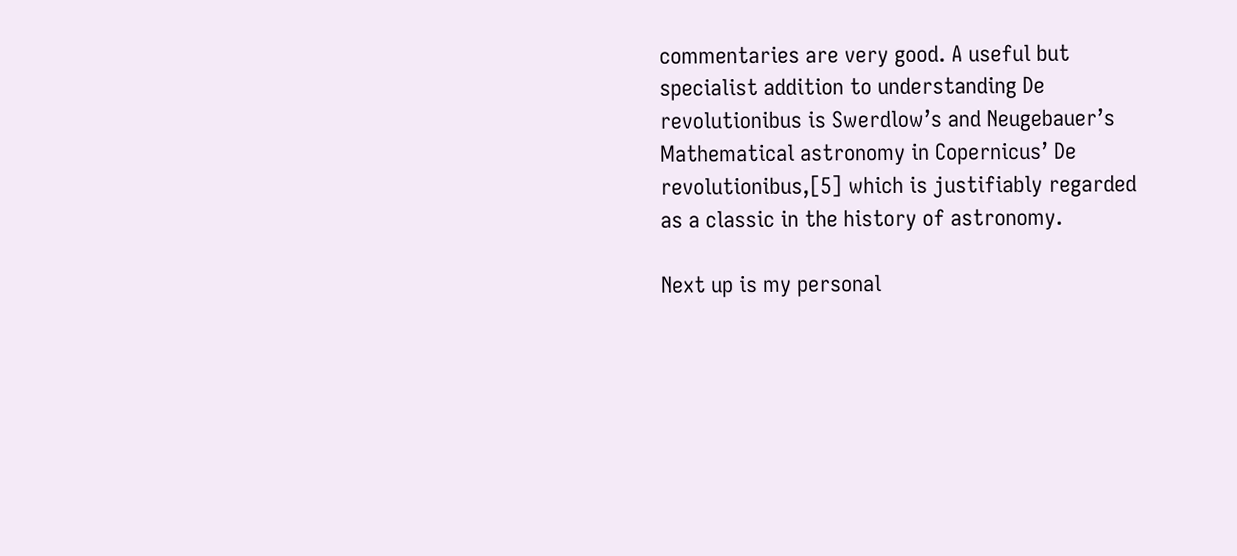commentaries are very good. A useful but specialist addition to understanding De revolutionibus is Swerdlow’s and Neugebauer’s Mathematical astronomy in Copernicus’ De revolutionibus,[5] which is justifiably regarded as a classic in the history of astronomy.

Next up is my personal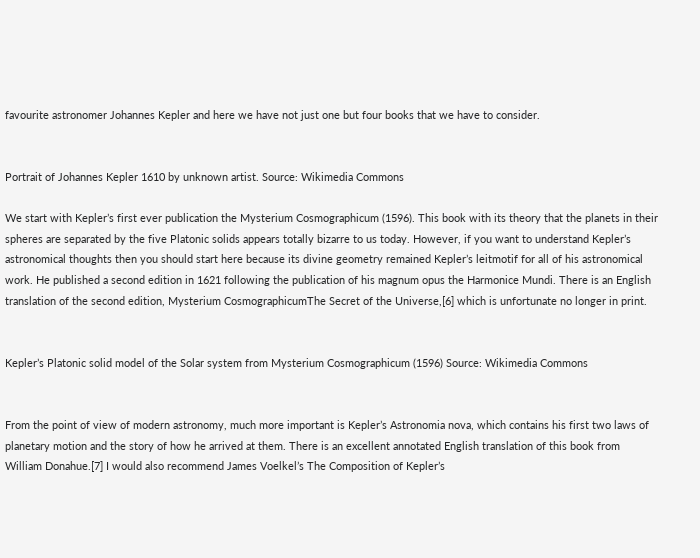favourite astronomer Johannes Kepler and here we have not just one but four books that we have to consider.


Portrait of Johannes Kepler 1610 by unknown artist. Source: Wikimedia Commons

We start with Kepler’s first ever publication the Mysterium Cosmographicum (1596). This book with its theory that the planets in their spheres are separated by the five Platonic solids appears totally bizarre to us today. However, if you want to understand Kepler’s astronomical thoughts then you should start here because its divine geometry remained Kepler’s leitmotif for all of his astronomical work. He published a second edition in 1621 following the publication of his magnum opus the Harmonice Mundi. There is an English translation of the second edition, Mysterium CosmographicumThe Secret of the Universe,[6] which is unfortunate no longer in print.


Kepler’s Platonic solid model of the Solar system from Mysterium Cosmographicum (1596) Source: Wikimedia Commons


From the point of view of modern astronomy, much more important is Kepler’s Astronomia nova, which contains his first two laws of planetary motion and the story of how he arrived at them. There is an excellent annotated English translation of this book from William Donahue.[7] I would also recommend James Voelkel’s The Composition of Kepler’s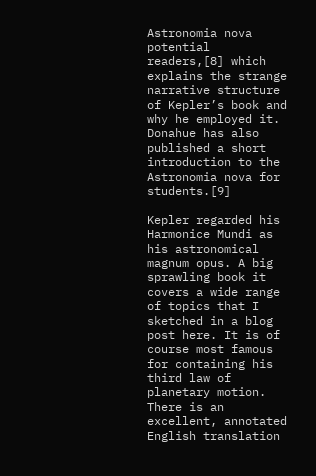Astronomia nova potential readers,[8] which explains the strange narrative structure of Kepler’s book and why he employed it. Donahue has also published a short introduction to the Astronomia nova for students.[9]

Kepler regarded his Harmonice Mundi as his astronomical magnum opus. A big sprawling book it covers a wide range of topics that I sketched in a blog post here. It is of course most famous for containing his third law of planetary motion. There is an excellent, annotated English translation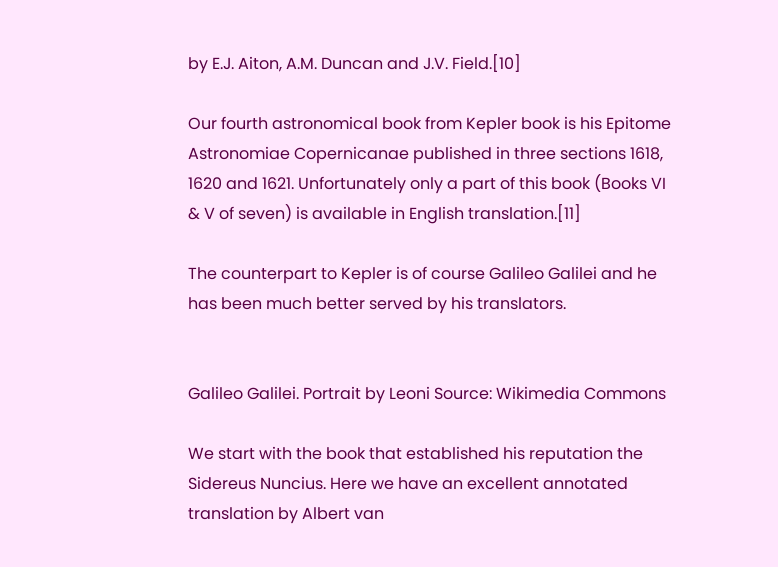by E.J. Aiton, A.M. Duncan and J.V. Field.[10]

Our fourth astronomical book from Kepler book is his Epitome Astronomiae Copernicanae published in three sections 1618, 1620 and 1621. Unfortunately only a part of this book (Books VI & V of seven) is available in English translation.[11]

The counterpart to Kepler is of course Galileo Galilei and he has been much better served by his translators.


Galileo Galilei. Portrait by Leoni Source: Wikimedia Commons

We start with the book that established his reputation the Sidereus Nuncius. Here we have an excellent annotated translation by Albert van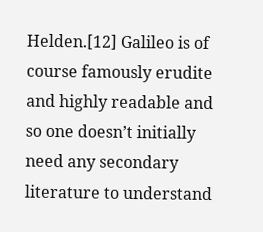Helden.[12] Galileo is of course famously erudite and highly readable and so one doesn’t initially need any secondary literature to understand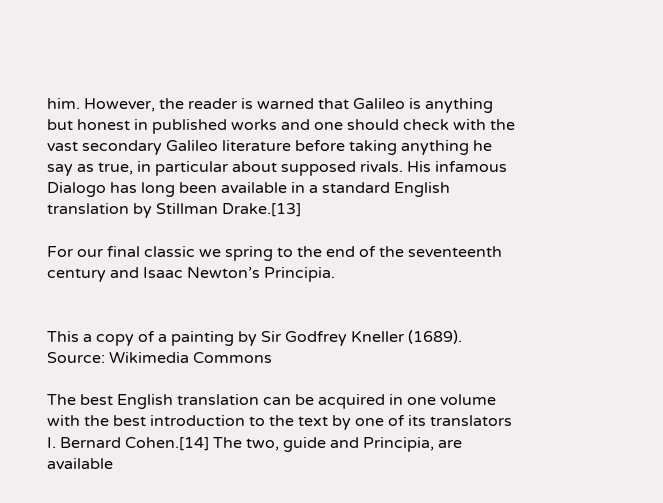him. However, the reader is warned that Galileo is anything but honest in published works and one should check with the vast secondary Galileo literature before taking anything he say as true, in particular about supposed rivals. His infamous Dialogo has long been available in a standard English translation by Stillman Drake.[13]

For our final classic we spring to the end of the seventeenth century and Isaac Newton’s Principia.


This a copy of a painting by Sir Godfrey Kneller (1689). Source: Wikimedia Commons

The best English translation can be acquired in one volume with the best introduction to the text by one of its translators I. Bernard Cohen.[14] The two, guide and Principia, are available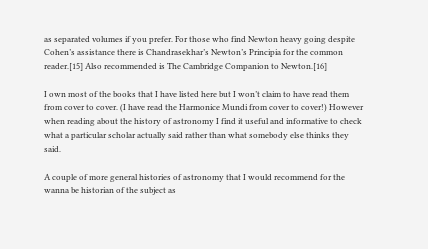as separated volumes if you prefer. For those who find Newton heavy going despite Cohen’s assistance there is Chandrasekhar’s Newton’s Principia for the common reader.[15] Also recommended is The Cambridge Companion to Newton.[16]

I own most of the books that I have listed here but I won’t claim to have read them from cover to cover. (I have read the Harmonice Mundi from cover to cover!) However when reading about the history of astronomy I find it useful and informative to check what a particular scholar actually said rather than what somebody else thinks they said.

A couple of more general histories of astronomy that I would recommend for the wanna be historian of the subject as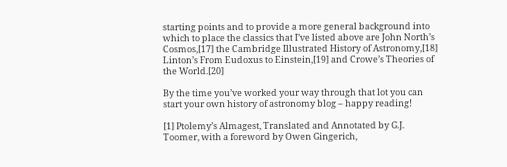starting points and to provide a more general background into which to place the classics that I’ve listed above are John North’s Cosmos,[17] the Cambridge Illustrated History of Astronomy,[18] Linton’s From Eudoxus to Einstein,[19] and Crowe’s Theories of the World.[20]

By the time you’ve worked your way through that lot you can start your own history of astronomy blog – happy reading!

[1] Ptolemy’s Almagest, Translated and Annotated by G.J. Toomer, with a foreword by Owen Gingerich,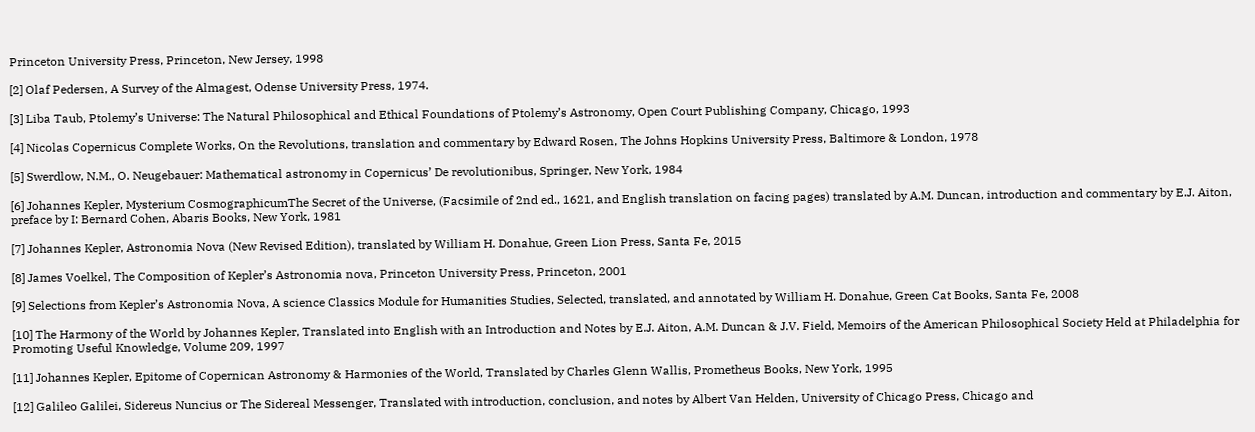Princeton University Press, Princeton, New Jersey, 1998

[2] Olaf Pedersen, A Survey of the Almagest, Odense University Press, 1974.

[3] Liba Taub, Ptolemy’s Universe: The Natural Philosophical and Ethical Foundations of Ptolemy’s Astronomy, Open Court Publishing Company, Chicago, 1993

[4] Nicolas Copernicus Complete Works, On the Revolutions, translation and commentary by Edward Rosen, The Johns Hopkins University Press, Baltimore & London, 1978

[5] Swerdlow, N.M., O. Neugebauer: Mathematical astronomy in Copernicus’ De revolutionibus, Springer, New York, 1984

[6] Johannes Kepler, Mysterium CosmographicumThe Secret of the Universe, (Facsimile of 2nd ed., 1621, and English translation on facing pages) translated by A.M. Duncan, introduction and commentary by E.J. Aiton, preface by I: Bernard Cohen, Abaris Books, New York, 1981

[7] Johannes Kepler, Astronomia Nova (New Revised Edition), translated by William H. Donahue, Green Lion Press, Santa Fe, 2015

[8] James Voelkel, The Composition of Kepler’s Astronomia nova, Princeton University Press, Princeton, 2001

[9] Selections from Kepler’s Astronomia Nova, A science Classics Module for Humanities Studies, Selected, translated, and annotated by William H. Donahue, Green Cat Books, Santa Fe, 2008

[10] The Harmony of the World by Johannes Kepler, Translated into English with an Introduction and Notes by E.J. Aiton, A.M. Duncan & J.V. Field, Memoirs of the American Philosophical Society Held at Philadelphia for Promoting Useful Knowledge, Volume 209, 1997

[11] Johannes Kepler, Epitome of Copernican Astronomy & Harmonies of the World, Translated by Charles Glenn Wallis, Prometheus Books, New York, 1995

[12] Galileo Galilei, Sidereus Nuncius or The Sidereal Messenger, Translated with introduction, conclusion, and notes by Albert Van Helden, University of Chicago Press, Chicago and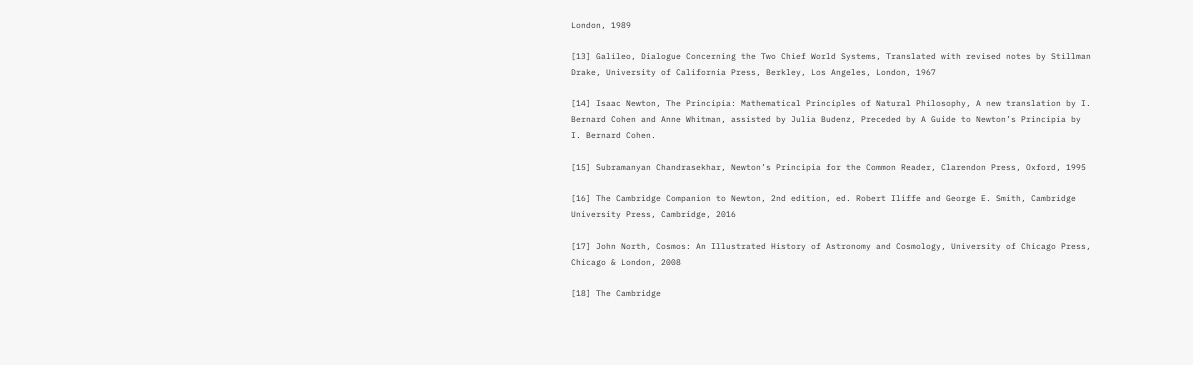London, 1989

[13] Galileo, Dialogue Concerning the Two Chief World Systems, Translated with revised notes by Stillman Drake, University of California Press, Berkley, Los Angeles, London, 1967

[14] Isaac Newton, The Principia: Mathematical Principles of Natural Philosophy, A new translation by I. Bernard Cohen and Anne Whitman, assisted by Julia Budenz, Preceded by A Guide to Newton’s Principia by I. Bernard Cohen.

[15] Subramanyan Chandrasekhar, Newton’s Principia for the Common Reader, Clarendon Press, Oxford, 1995

[16] The Cambridge Companion to Newton, 2nd edition, ed. Robert Iliffe and George E. Smith, Cambridge University Press, Cambridge, 2016

[17] John North, Cosmos: An Illustrated History of Astronomy and Cosmology, University of Chicago Press, Chicago & London, 2008

[18] The Cambridge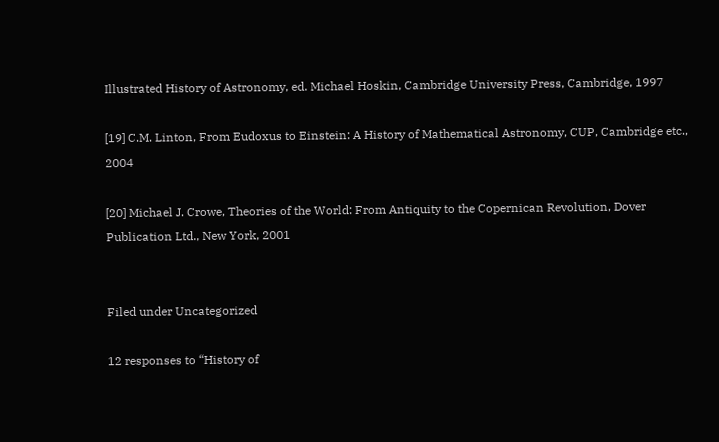Illustrated History of Astronomy, ed. Michael Hoskin, Cambridge University Press, Cambridge, 1997

[19] C.M. Linton, From Eudoxus to Einstein: A History of Mathematical Astronomy, CUP, Cambridge etc., 2004

[20] Michael J. Crowe, Theories of the World: From Antiquity to the Copernican Revolution, Dover Publication Ltd., New York, 2001


Filed under Uncategorized

12 responses to “History of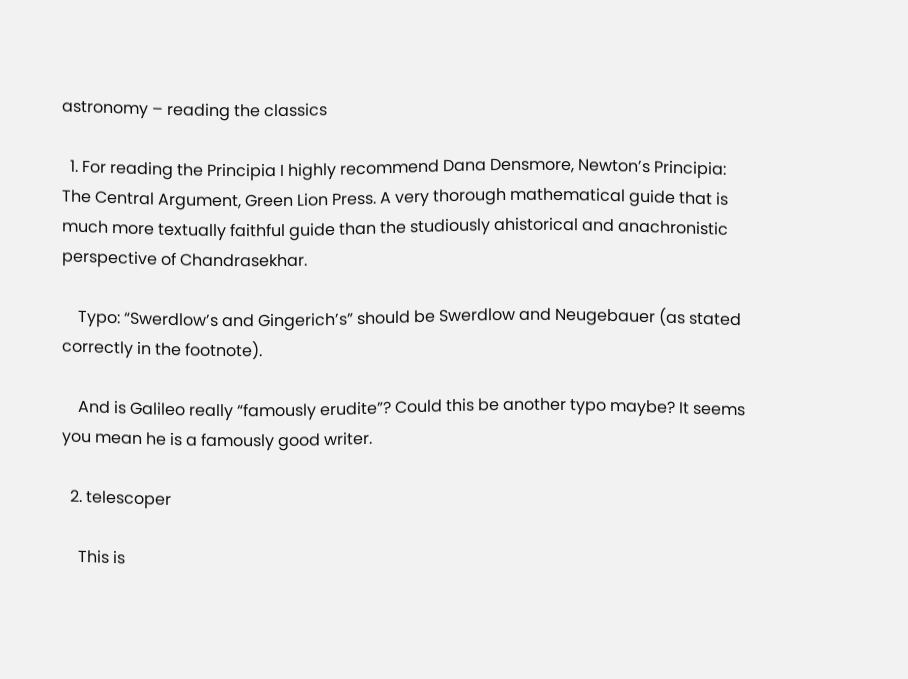astronomy – reading the classics

  1. For reading the Principia I highly recommend Dana Densmore, Newton’s Principia: The Central Argument, Green Lion Press. A very thorough mathematical guide that is much more textually faithful guide than the studiously ahistorical and anachronistic perspective of Chandrasekhar.

    Typo: “Swerdlow’s and Gingerich’s” should be Swerdlow and Neugebauer (as stated correctly in the footnote).

    And is Galileo really “famously erudite”? Could this be another typo maybe? It seems you mean he is a famously good writer.

  2. telescoper

    This is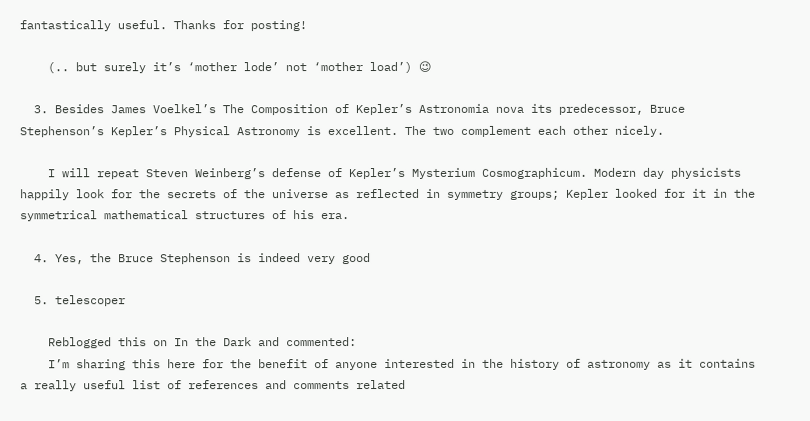fantastically useful. Thanks for posting!

    (.. but surely it’s ‘mother lode’ not ‘mother load’) 😉

  3. Besides James Voelkel’s The Composition of Kepler’s Astronomia nova its predecessor, Bruce Stephenson’s Kepler’s Physical Astronomy is excellent. The two complement each other nicely.

    I will repeat Steven Weinberg’s defense of Kepler’s Mysterium Cosmographicum. Modern day physicists happily look for the secrets of the universe as reflected in symmetry groups; Kepler looked for it in the symmetrical mathematical structures of his era.

  4. Yes, the Bruce Stephenson is indeed very good

  5. telescoper

    Reblogged this on In the Dark and commented:
    I’m sharing this here for the benefit of anyone interested in the history of astronomy as it contains a really useful list of references and comments related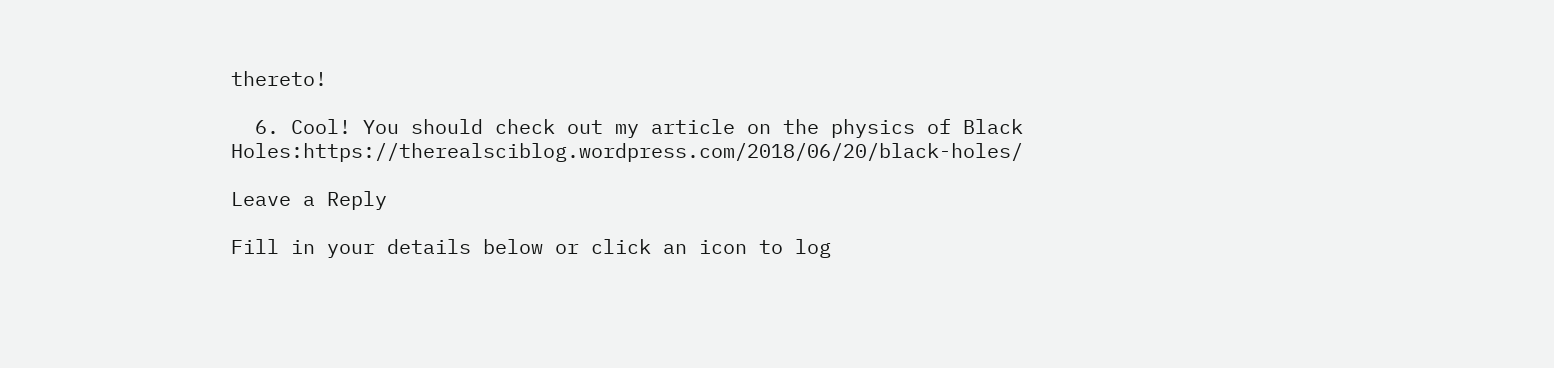thereto!

  6. Cool! You should check out my article on the physics of Black Holes:https://therealsciblog.wordpress.com/2018/06/20/black-holes/

Leave a Reply

Fill in your details below or click an icon to log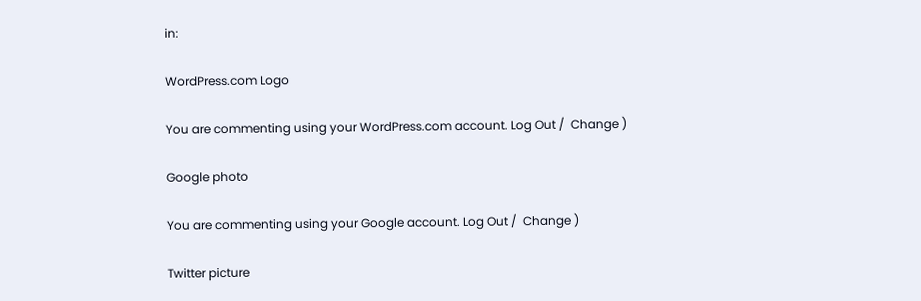in:

WordPress.com Logo

You are commenting using your WordPress.com account. Log Out /  Change )

Google photo

You are commenting using your Google account. Log Out /  Change )

Twitter picture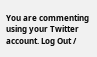You are commenting using your Twitter account. Log Out /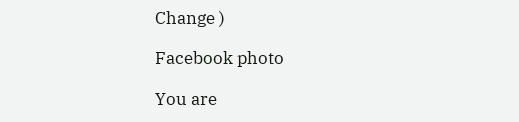Change )

Facebook photo

You are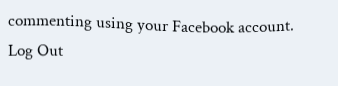commenting using your Facebook account. Log Out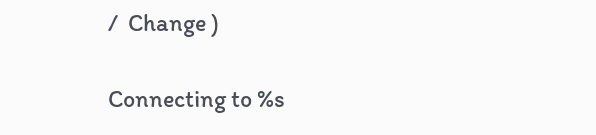/  Change )

Connecting to %s